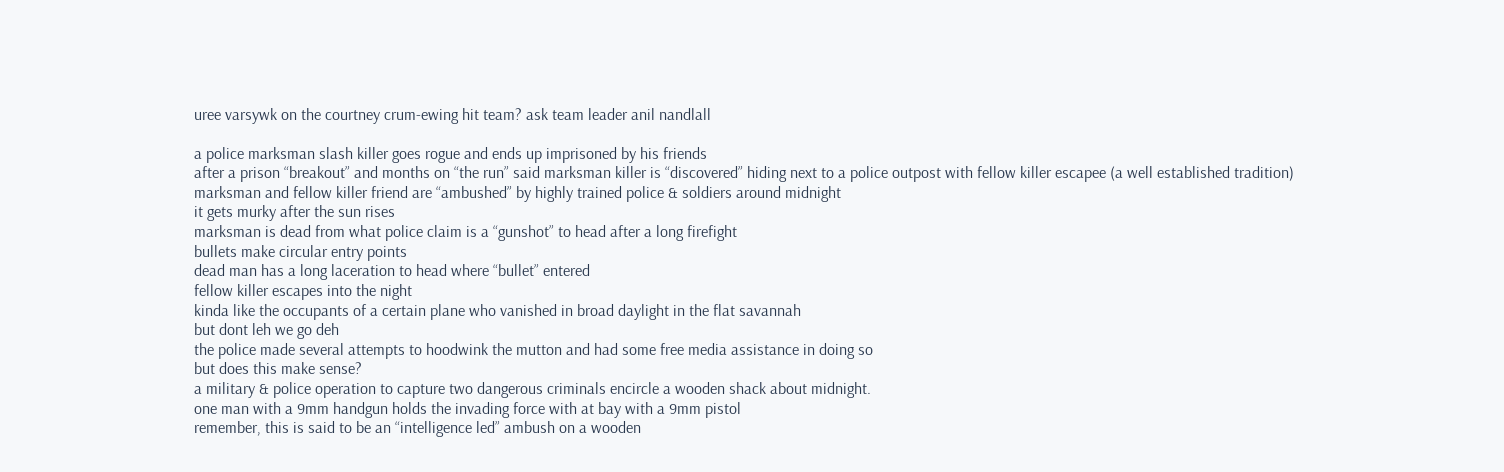uree varsywk on the courtney crum-ewing hit team? ask team leader anil nandlall

a police marksman slash killer goes rogue and ends up imprisoned by his friends
after a prison “breakout” and months on “the run” said marksman killer is “discovered” hiding next to a police outpost with fellow killer escapee (a well established tradition)
marksman and fellow killer friend are “ambushed” by highly trained police & soldiers around midnight
it gets murky after the sun rises
marksman is dead from what police claim is a “gunshot” to head after a long firefight
bullets make circular entry points
dead man has a long laceration to head where “bullet” entered
fellow killer escapes into the night
kinda like the occupants of a certain plane who vanished in broad daylight in the flat savannah
but dont leh we go deh
the police made several attempts to hoodwink the mutton and had some free media assistance in doing so
but does this make sense?
a military & police operation to capture two dangerous criminals encircle a wooden shack about midnight.
one man with a 9mm handgun holds the invading force with at bay with a 9mm pistol
remember, this is said to be an “intelligence led” ambush on a wooden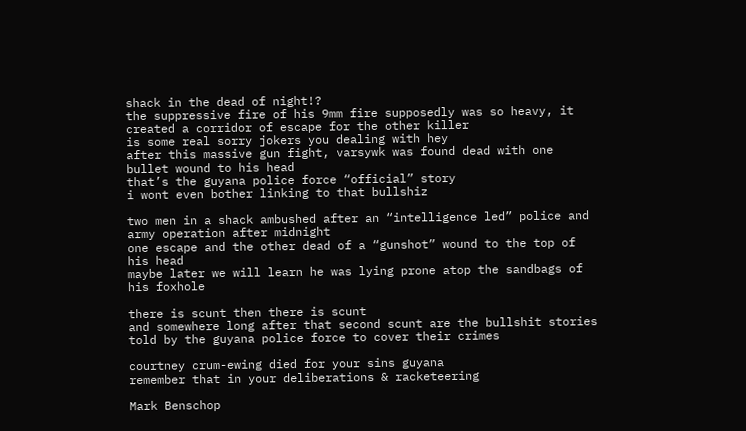shack in the dead of night!?
the suppressive fire of his 9mm fire supposedly was so heavy, it created a corridor of escape for the other killer
is some real sorry jokers you dealing with hey
after this massive gun fight, varsywk was found dead with one bullet wound to his head
that’s the guyana police force “official” story
i wont even bother linking to that bullshiz

two men in a shack ambushed after an “intelligence led” police and army operation after midnight
one escape and the other dead of a “gunshot” wound to the top of his head
maybe later we will learn he was lying prone atop the sandbags of his foxhole

there is scunt then there is scunt
and somewhere long after that second scunt are the bullshit stories told by the guyana police force to cover their crimes

courtney crum-ewing died for your sins guyana
remember that in your deliberations & racketeering

Mark Benschop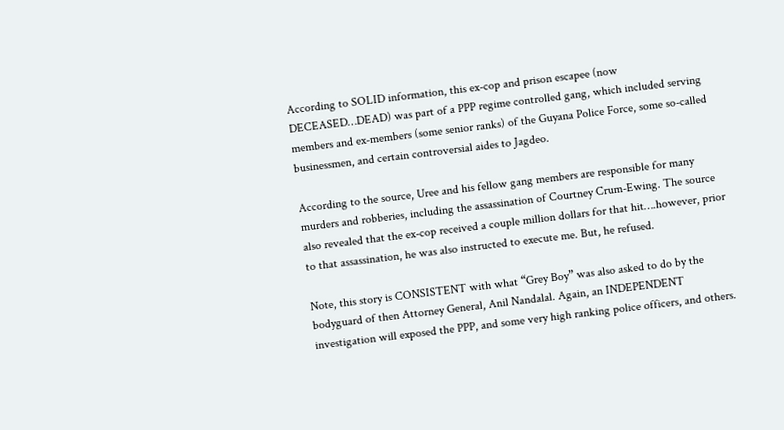According to SOLID information, this ex-cop and prison escapee (now DECEASED…DEAD) was part of a PPP regime controlled gang, which included serving members and ex-members (some senior ranks) of the Guyana Police Force, some so-called businessmen, and certain controversial aides to Jagdeo.

According to the source, Uree and his fellow gang members are responsible for many murders and robberies, including the assassination of Courtney Crum-Ewing. The source also revealed that the ex-cop received a couple million dollars for that hit….however, prior to that assassination, he was also instructed to execute me. But, he refused.

Note, this story is CONSISTENT with what “Grey Boy” was also asked to do by the bodyguard of then Attorney General, Anil Nandalal. Again, an INDEPENDENT investigation will exposed the PPP, and some very high ranking police officers, and others.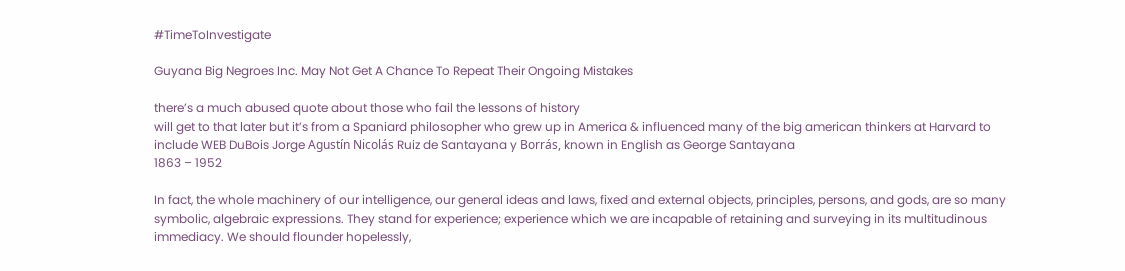#TimeToInvestigate

Guyana Big Negroes Inc. May Not Get A Chance To Repeat Their Ongoing Mistakes

there’s a much abused quote about those who fail the lessons of history
will get to that later but it’s from a Spaniard philosopher who grew up in America & influenced many of the big american thinkers at Harvard to include WEB DuBois Jorge Agustín Nicolás Ruiz de Santayana y Borrás, known in English as George Santayana
1863 – 1952

In fact, the whole machinery of our intelligence, our general ideas and laws, fixed and external objects, principles, persons, and gods, are so many symbolic, algebraic expressions. They stand for experience; experience which we are incapable of retaining and surveying in its multitudinous immediacy. We should flounder hopelessly,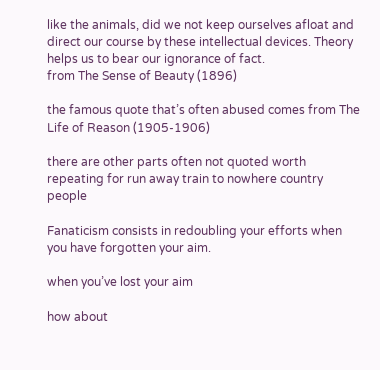like the animals, did we not keep ourselves afloat and direct our course by these intellectual devices. Theory helps us to bear our ignorance of fact.
from The Sense of Beauty (1896)

the famous quote that’s often abused comes from The Life of Reason (1905-1906)

there are other parts often not quoted worth repeating for run away train to nowhere country people

Fanaticism consists in redoubling your efforts when you have forgotten your aim.

when you’ve lost your aim

how about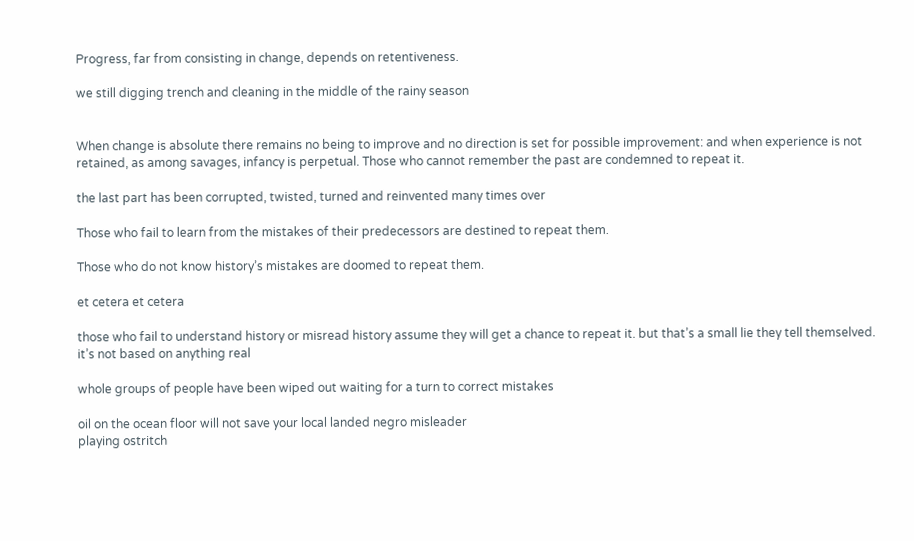Progress, far from consisting in change, depends on retentiveness.

we still digging trench and cleaning in the middle of the rainy season


When change is absolute there remains no being to improve and no direction is set for possible improvement: and when experience is not retained, as among savages, infancy is perpetual. Those who cannot remember the past are condemned to repeat it.

the last part has been corrupted, twisted, turned and reinvented many times over

Those who fail to learn from the mistakes of their predecessors are destined to repeat them.

Those who do not know history’s mistakes are doomed to repeat them.

et cetera et cetera

those who fail to understand history or misread history assume they will get a chance to repeat it. but that’s a small lie they tell themselved. it’s not based on anything real

whole groups of people have been wiped out waiting for a turn to correct mistakes

oil on the ocean floor will not save your local landed negro misleader
playing ostritch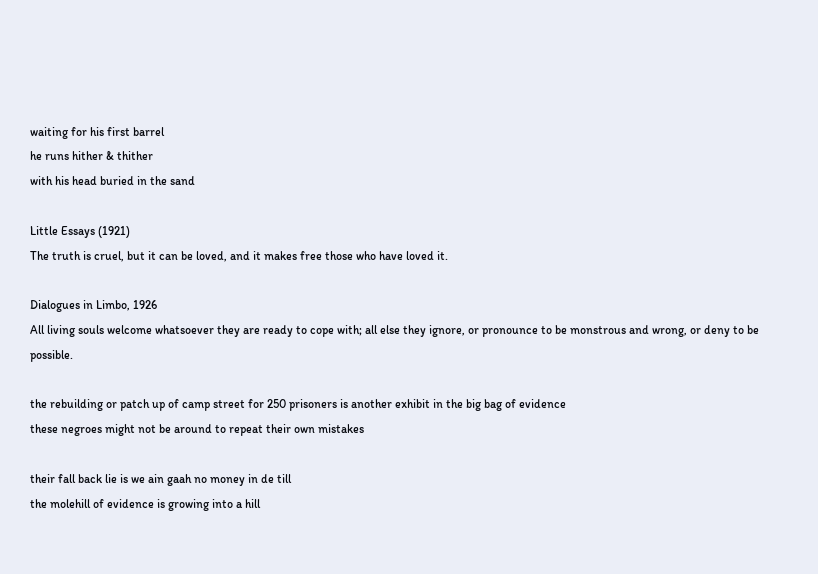waiting for his first barrel
he runs hither & thither
with his head buried in the sand

Little Essays (1921)
The truth is cruel, but it can be loved, and it makes free those who have loved it.

Dialogues in Limbo, 1926
All living souls welcome whatsoever they are ready to cope with; all else they ignore, or pronounce to be monstrous and wrong, or deny to be possible.

the rebuilding or patch up of camp street for 250 prisoners is another exhibit in the big bag of evidence
these negroes might not be around to repeat their own mistakes

their fall back lie is we ain gaah no money in de till
the molehill of evidence is growing into a hill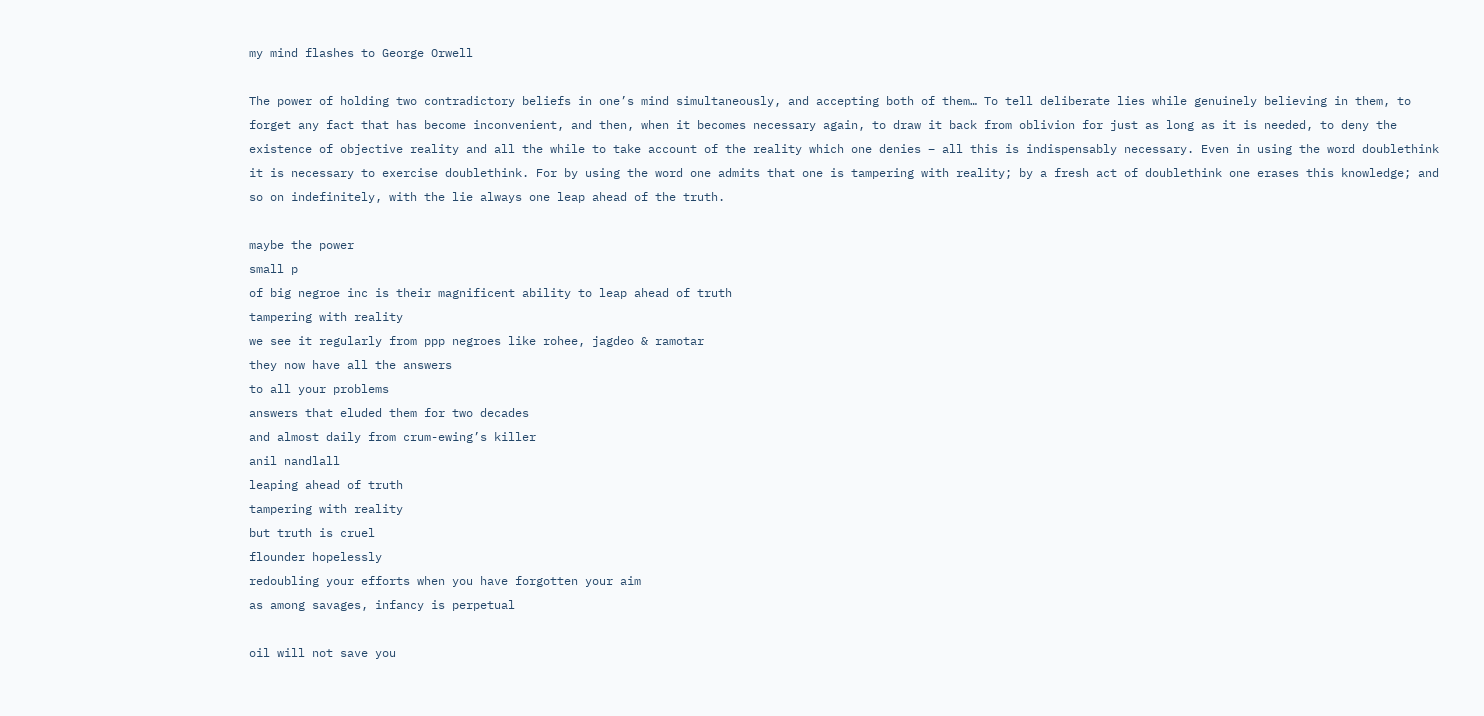my mind flashes to George Orwell

The power of holding two contradictory beliefs in one’s mind simultaneously, and accepting both of them… To tell deliberate lies while genuinely believing in them, to forget any fact that has become inconvenient, and then, when it becomes necessary again, to draw it back from oblivion for just as long as it is needed, to deny the existence of objective reality and all the while to take account of the reality which one denies – all this is indispensably necessary. Even in using the word doublethink it is necessary to exercise doublethink. For by using the word one admits that one is tampering with reality; by a fresh act of doublethink one erases this knowledge; and so on indefinitely, with the lie always one leap ahead of the truth.

maybe the power
small p
of big negroe inc is their magnificent ability to leap ahead of truth
tampering with reality
we see it regularly from ppp negroes like rohee, jagdeo & ramotar
they now have all the answers
to all your problems
answers that eluded them for two decades
and almost daily from crum-ewing’s killer
anil nandlall
leaping ahead of truth
tampering with reality
but truth is cruel
flounder hopelessly
redoubling your efforts when you have forgotten your aim
as among savages, infancy is perpetual

oil will not save you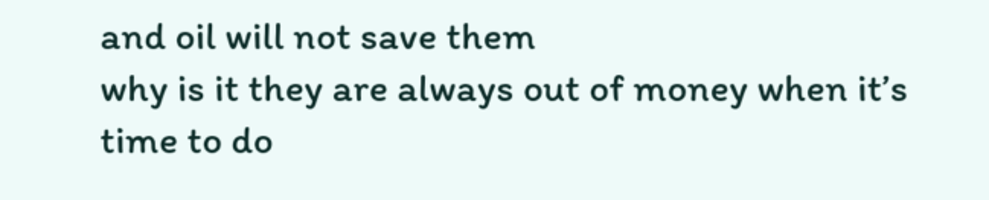and oil will not save them
why is it they are always out of money when it’s time to do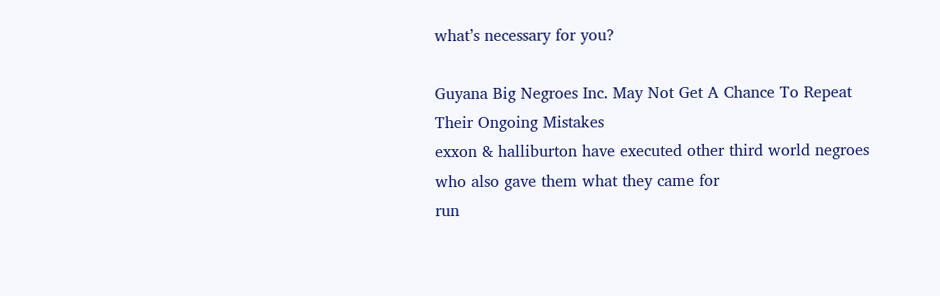what’s necessary for you?

Guyana Big Negroes Inc. May Not Get A Chance To Repeat Their Ongoing Mistakes
exxon & halliburton have executed other third world negroes who also gave them what they came for
run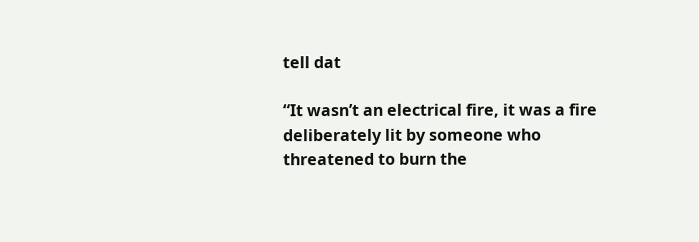tell dat

“It wasn’t an electrical fire, it was a fire deliberately lit by someone who threatened to burn the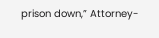prison down,” Attorney-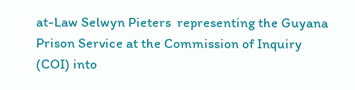at-Law Selwyn Pieters  representing the Guyana Prison Service at the Commission of Inquiry (COI) into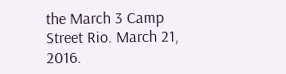the March 3 Camp Street Rio. March 21, 2016.